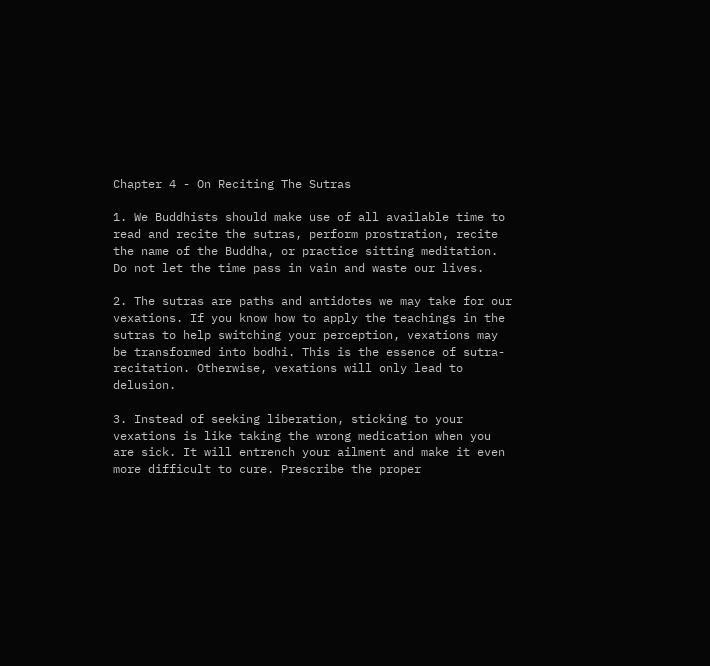Chapter 4 - On Reciting The Sutras

1. We Buddhists should make use of all available time to read and recite the sutras, perform prostration, recite the name of the Buddha, or practice sitting meditation. Do not let the time pass in vain and waste our lives.

2. The sutras are paths and antidotes we may take for our vexations. If you know how to apply the teachings in the sutras to help switching your perception, vexations may be transformed into bodhi. This is the essence of sutra-recitation. Otherwise, vexations will only lead to delusion.

3. Instead of seeking liberation, sticking to your vexations is like taking the wrong medication when you are sick. It will entrench your ailment and make it even more difficult to cure. Prescribe the proper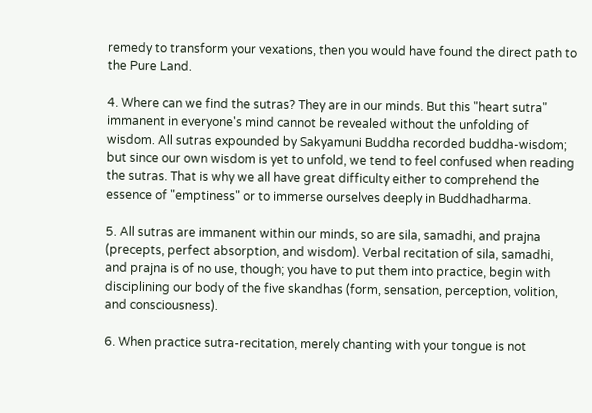remedy to transform your vexations, then you would have found the direct path to the Pure Land.

4. Where can we find the sutras? They are in our minds. But this "heart sutra" immanent in everyone's mind cannot be revealed without the unfolding of wisdom. All sutras expounded by Sakyamuni Buddha recorded buddha-wisdom; but since our own wisdom is yet to unfold, we tend to feel confused when reading the sutras. That is why we all have great difficulty either to comprehend the essence of "emptiness" or to immerse ourselves deeply in Buddhadharma.

5. All sutras are immanent within our minds, so are sila, samadhi, and prajna (precepts, perfect absorption, and wisdom). Verbal recitation of sila, samadhi, and prajna is of no use, though; you have to put them into practice, begin with disciplining our body of the five skandhas (form, sensation, perception, volition, and consciousness).

6. When practice sutra-recitation, merely chanting with your tongue is not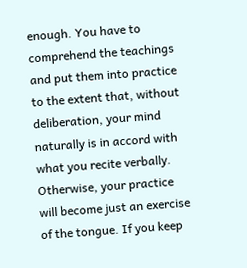enough. You have to comprehend the teachings and put them into practice to the extent that, without deliberation, your mind naturally is in accord with what you recite verbally. Otherwise, your practice will become just an exercise of the tongue. If you keep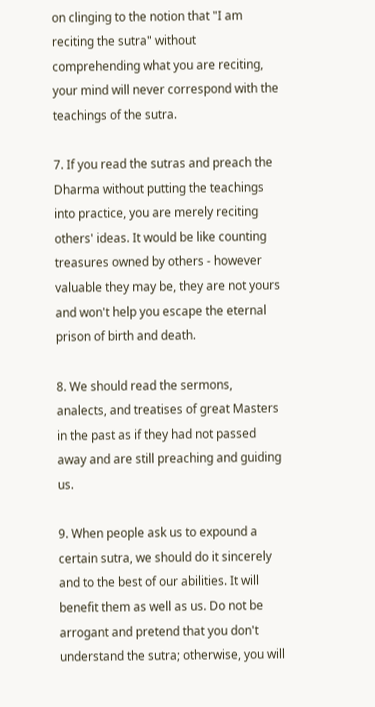on clinging to the notion that "I am reciting the sutra" without comprehending what you are reciting, your mind will never correspond with the teachings of the sutra.

7. If you read the sutras and preach the Dharma without putting the teachings into practice, you are merely reciting others' ideas. It would be like counting treasures owned by others - however valuable they may be, they are not yours and won't help you escape the eternal prison of birth and death.

8. We should read the sermons, analects, and treatises of great Masters in the past as if they had not passed away and are still preaching and guiding us.

9. When people ask us to expound a certain sutra, we should do it sincerely and to the best of our abilities. It will benefit them as well as us. Do not be arrogant and pretend that you don't understand the sutra; otherwise, you will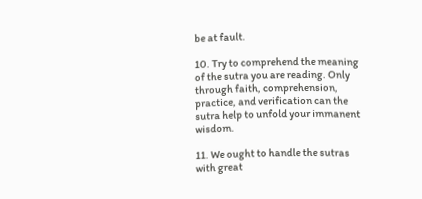be at fault.

10. Try to comprehend the meaning of the sutra you are reading. Only through faith, comprehension, practice, and verification can the sutra help to unfold your immanent wisdom.

11. We ought to handle the sutras with great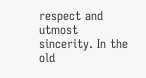respect and utmost sincerity. In the old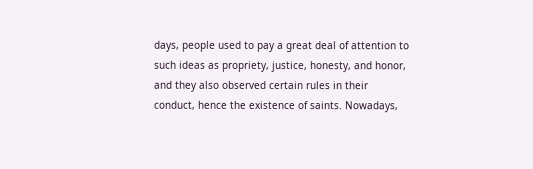days, people used to pay a great deal of attention to such ideas as propriety, justice, honesty, and honor, and they also observed certain rules in their conduct, hence the existence of saints. Nowadays,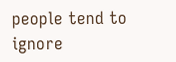people tend to ignore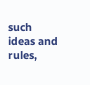such ideas and rules,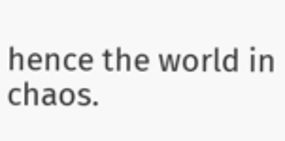hence the world in chaos.